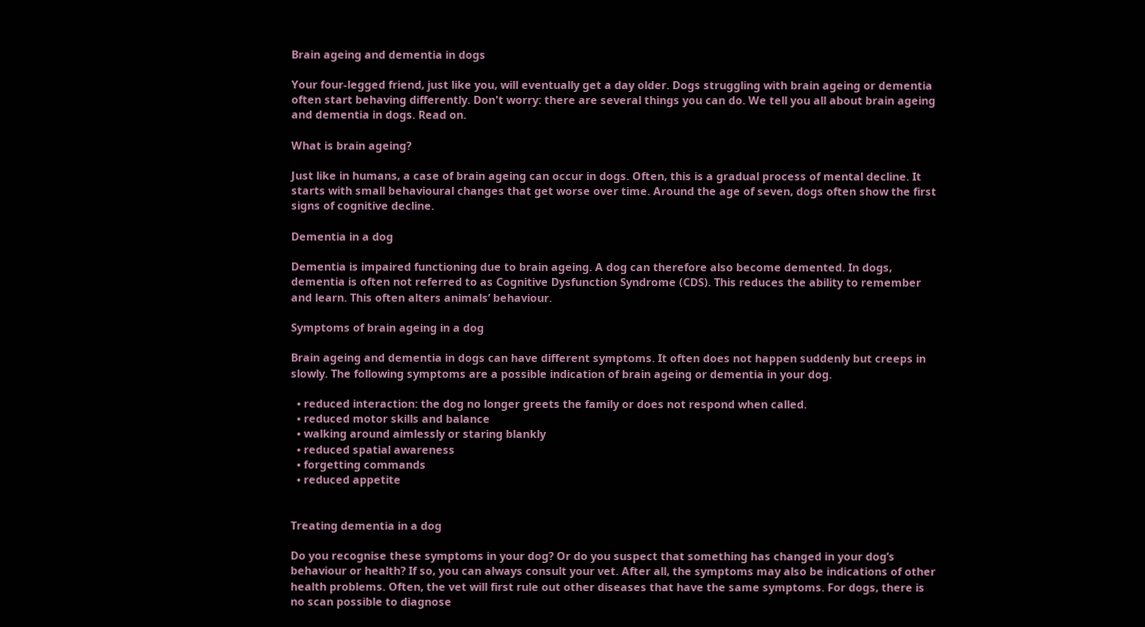Brain ageing and dementia in dogs

Your four-legged friend, just like you, will eventually get a day older. Dogs struggling with brain ageing or dementia often start behaving differently. Don't worry: there are several things you can do. We tell you all about brain ageing and dementia in dogs. Read on.

What is brain ageing?

Just like in humans, a case of brain ageing can occur in dogs. Often, this is a gradual process of mental decline. It starts with small behavioural changes that get worse over time. Around the age of seven, dogs often show the first signs of cognitive decline.

Dementia in a dog

Dementia is impaired functioning due to brain ageing. A dog can therefore also become demented. In dogs, dementia is often not referred to as Cognitive Dysfunction Syndrome (CDS). This reduces the ability to remember and learn. This often alters animals’ behaviour.

Symptoms of brain ageing in a dog

Brain ageing and dementia in dogs can have different symptoms. It often does not happen suddenly but creeps in slowly. The following symptoms are a possible indication of brain ageing or dementia in your dog.

  • reduced interaction: the dog no longer greets the family or does not respond when called.
  • reduced motor skills and balance
  • walking around aimlessly or staring blankly
  • reduced spatial awareness
  • forgetting commands
  • reduced appetite


Treating dementia in a dog

Do you recognise these symptoms in your dog? Or do you suspect that something has changed in your dog’s behaviour or health? If so, you can always consult your vet. After all, the symptoms may also be indications of other health problems. Often, the vet will first rule out other diseases that have the same symptoms. For dogs, there is no scan possible to diagnose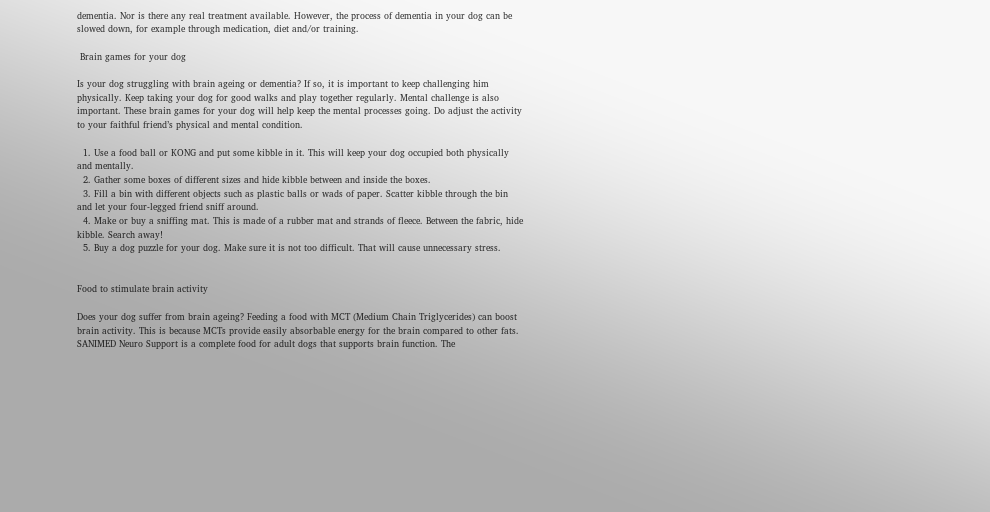dementia. Nor is there any real treatment available. However, the process of dementia in your dog can be slowed down, for example through medication, diet and/or training.

 Brain games for your dog

Is your dog struggling with brain ageing or dementia? If so, it is important to keep challenging him physically. Keep taking your dog for good walks and play together regularly. Mental challenge is also important. These brain games for your dog will help keep the mental processes going. Do adjust the activity to your faithful friend’s physical and mental condition.

  1. Use a food ball or KONG and put some kibble in it. This will keep your dog occupied both physically and mentally.
  2. Gather some boxes of different sizes and hide kibble between and inside the boxes.
  3. Fill a bin with different objects such as plastic balls or wads of paper. Scatter kibble through the bin and let your four-legged friend sniff around.
  4. Make or buy a sniffing mat. This is made of a rubber mat and strands of fleece. Between the fabric, hide kibble. Search away!
  5. Buy a dog puzzle for your dog. Make sure it is not too difficult. That will cause unnecessary stress.


Food to stimulate brain activity

Does your dog suffer from brain ageing? Feeding a food with MCT (Medium Chain Triglycerides) can boost brain activity. This is because MCTs provide easily absorbable energy for the brain compared to other fats. SANIMED Neuro Support is a complete food for adult dogs that supports brain function. The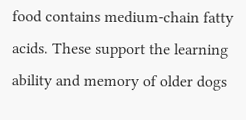food contains medium-chain fatty acids. These support the learning ability and memory of older dogs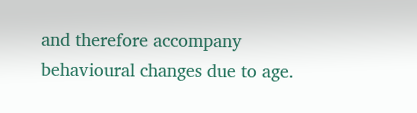and therefore accompany behavioural changes due to age.